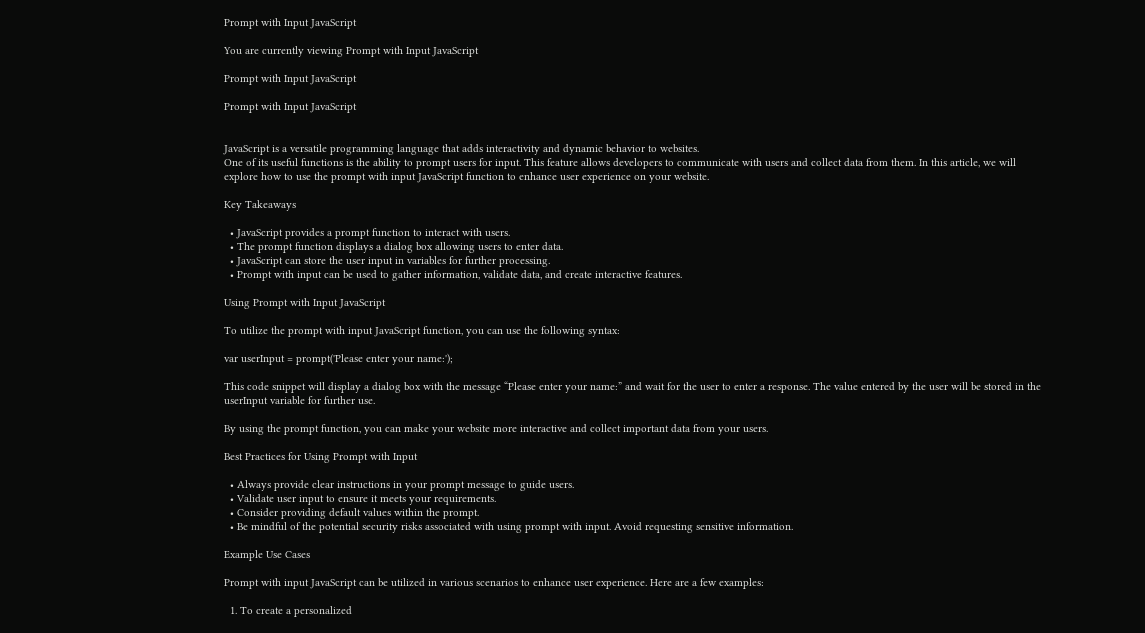Prompt with Input JavaScript

You are currently viewing Prompt with Input JavaScript

Prompt with Input JavaScript

Prompt with Input JavaScript


JavaScript is a versatile programming language that adds interactivity and dynamic behavior to websites.
One of its useful functions is the ability to prompt users for input. This feature allows developers to communicate with users and collect data from them. In this article, we will explore how to use the prompt with input JavaScript function to enhance user experience on your website.

Key Takeaways

  • JavaScript provides a prompt function to interact with users.
  • The prompt function displays a dialog box allowing users to enter data.
  • JavaScript can store the user input in variables for further processing.
  • Prompt with input can be used to gather information, validate data, and create interactive features.

Using Prompt with Input JavaScript

To utilize the prompt with input JavaScript function, you can use the following syntax:

var userInput = prompt('Please enter your name:');

This code snippet will display a dialog box with the message “Please enter your name:” and wait for the user to enter a response. The value entered by the user will be stored in the userInput variable for further use.

By using the prompt function, you can make your website more interactive and collect important data from your users.

Best Practices for Using Prompt with Input

  • Always provide clear instructions in your prompt message to guide users.
  • Validate user input to ensure it meets your requirements.
  • Consider providing default values within the prompt.
  • Be mindful of the potential security risks associated with using prompt with input. Avoid requesting sensitive information.

Example Use Cases

Prompt with input JavaScript can be utilized in various scenarios to enhance user experience. Here are a few examples:

  1. To create a personalized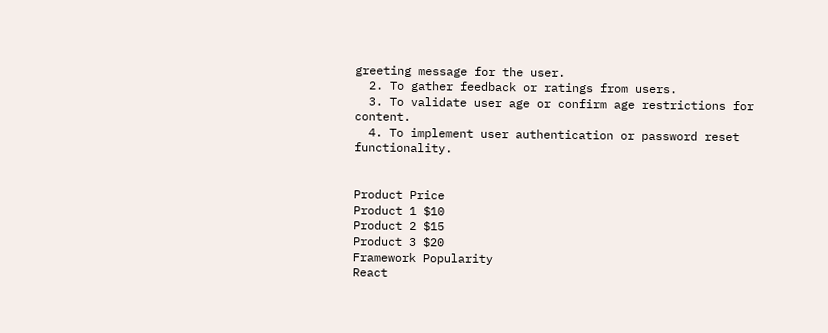greeting message for the user.
  2. To gather feedback or ratings from users.
  3. To validate user age or confirm age restrictions for content.
  4. To implement user authentication or password reset functionality.


Product Price
Product 1 $10
Product 2 $15
Product 3 $20
Framework Popularity
React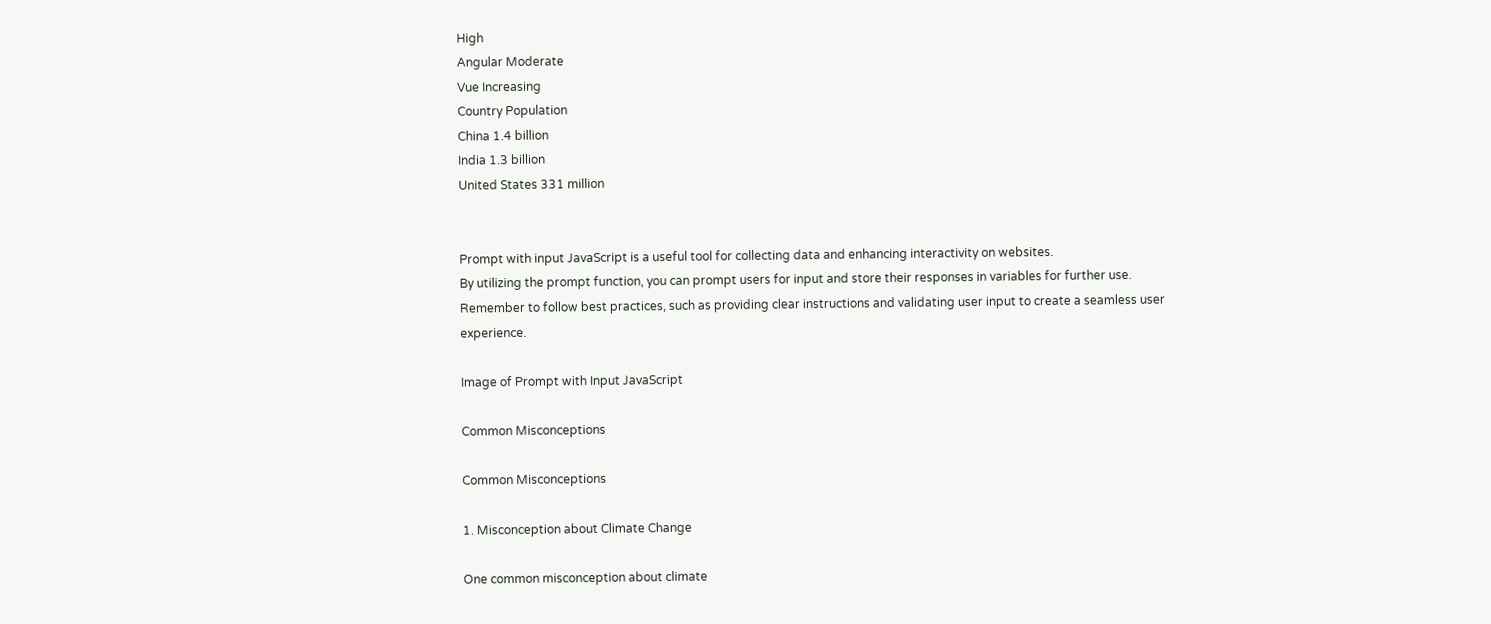High
Angular Moderate
Vue Increasing
Country Population
China 1.4 billion
India 1.3 billion
United States 331 million


Prompt with input JavaScript is a useful tool for collecting data and enhancing interactivity on websites.
By utilizing the prompt function, you can prompt users for input and store their responses in variables for further use.
Remember to follow best practices, such as providing clear instructions and validating user input to create a seamless user experience.

Image of Prompt with Input JavaScript

Common Misconceptions

Common Misconceptions

1. Misconception about Climate Change

One common misconception about climate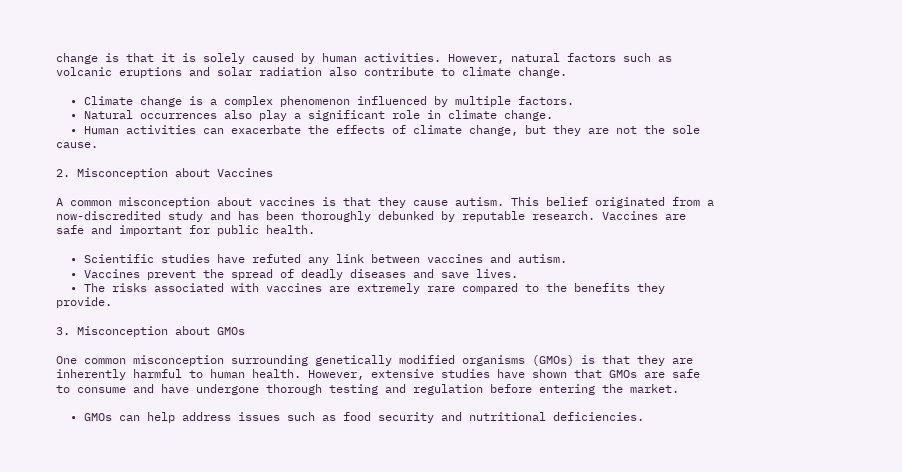change is that it is solely caused by human activities. However, natural factors such as volcanic eruptions and solar radiation also contribute to climate change.

  • Climate change is a complex phenomenon influenced by multiple factors.
  • Natural occurrences also play a significant role in climate change.
  • Human activities can exacerbate the effects of climate change, but they are not the sole cause.

2. Misconception about Vaccines

A common misconception about vaccines is that they cause autism. This belief originated from a now-discredited study and has been thoroughly debunked by reputable research. Vaccines are safe and important for public health.

  • Scientific studies have refuted any link between vaccines and autism.
  • Vaccines prevent the spread of deadly diseases and save lives.
  • The risks associated with vaccines are extremely rare compared to the benefits they provide.

3. Misconception about GMOs

One common misconception surrounding genetically modified organisms (GMOs) is that they are inherently harmful to human health. However, extensive studies have shown that GMOs are safe to consume and have undergone thorough testing and regulation before entering the market.

  • GMOs can help address issues such as food security and nutritional deficiencies.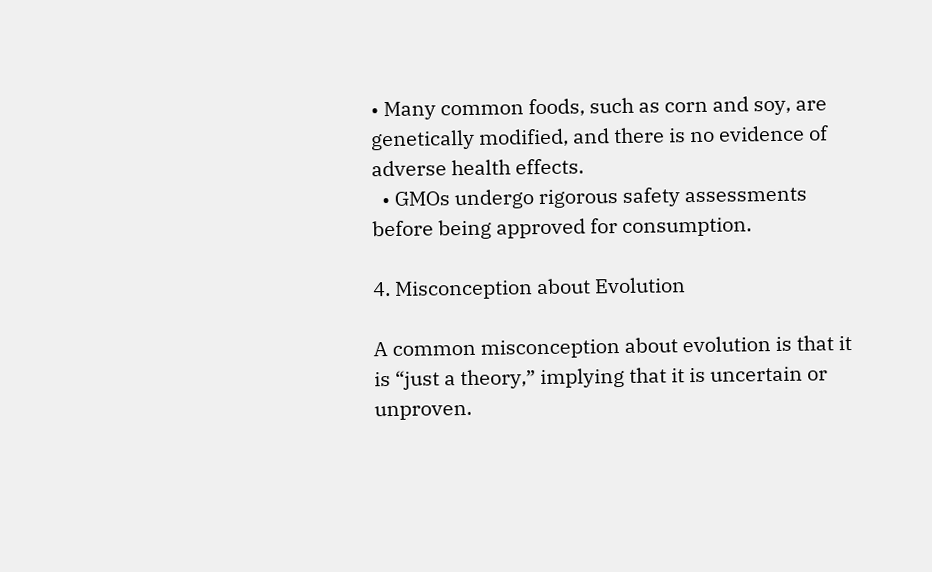• Many common foods, such as corn and soy, are genetically modified, and there is no evidence of adverse health effects.
  • GMOs undergo rigorous safety assessments before being approved for consumption.

4. Misconception about Evolution

A common misconception about evolution is that it is “just a theory,” implying that it is uncertain or unproven.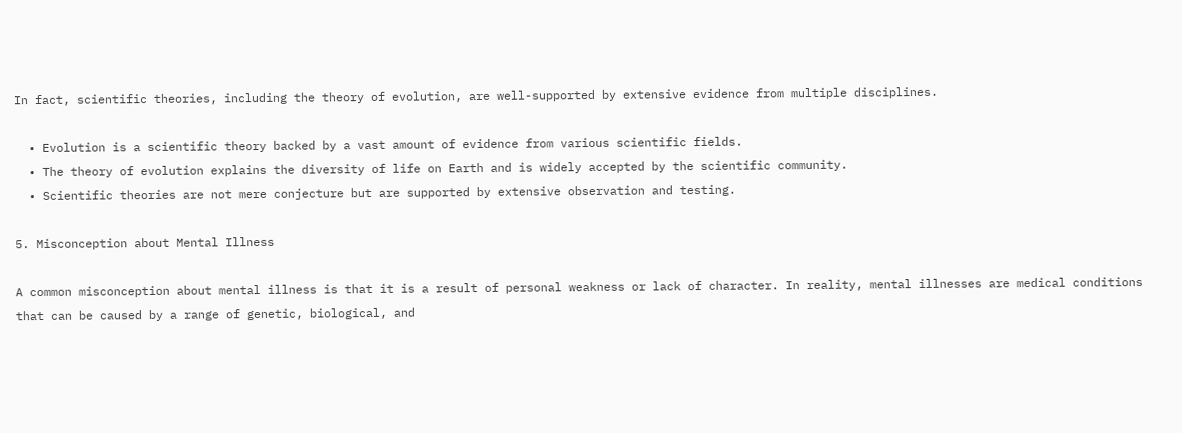In fact, scientific theories, including the theory of evolution, are well-supported by extensive evidence from multiple disciplines.

  • Evolution is a scientific theory backed by a vast amount of evidence from various scientific fields.
  • The theory of evolution explains the diversity of life on Earth and is widely accepted by the scientific community.
  • Scientific theories are not mere conjecture but are supported by extensive observation and testing.

5. Misconception about Mental Illness

A common misconception about mental illness is that it is a result of personal weakness or lack of character. In reality, mental illnesses are medical conditions that can be caused by a range of genetic, biological, and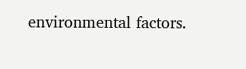environmental factors.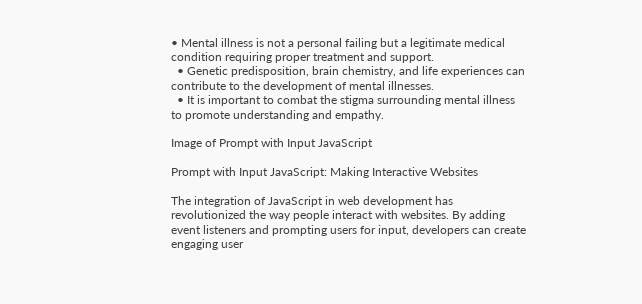• Mental illness is not a personal failing but a legitimate medical condition requiring proper treatment and support.
  • Genetic predisposition, brain chemistry, and life experiences can contribute to the development of mental illnesses.
  • It is important to combat the stigma surrounding mental illness to promote understanding and empathy.

Image of Prompt with Input JavaScript

Prompt with Input JavaScript: Making Interactive Websites

The integration of JavaScript in web development has revolutionized the way people interact with websites. By adding event listeners and prompting users for input, developers can create engaging user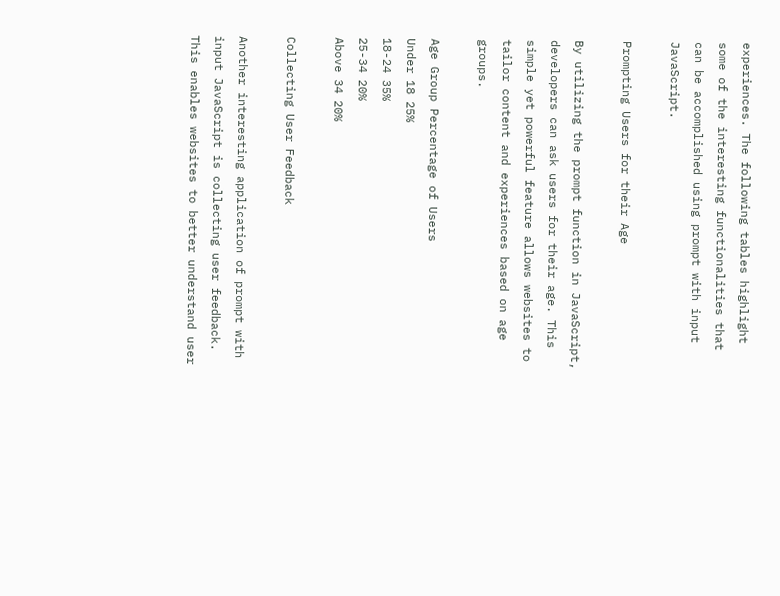experiences. The following tables highlight some of the interesting functionalities that can be accomplished using prompt with input JavaScript.

Prompting Users for their Age

By utilizing the prompt function in JavaScript, developers can ask users for their age. This simple yet powerful feature allows websites to tailor content and experiences based on age groups.

Age Group Percentage of Users
Under 18 25%
18-24 35%
25-34 20%
Above 34 20%

Collecting User Feedback

Another interesting application of prompt with input JavaScript is collecting user feedback. This enables websites to better understand user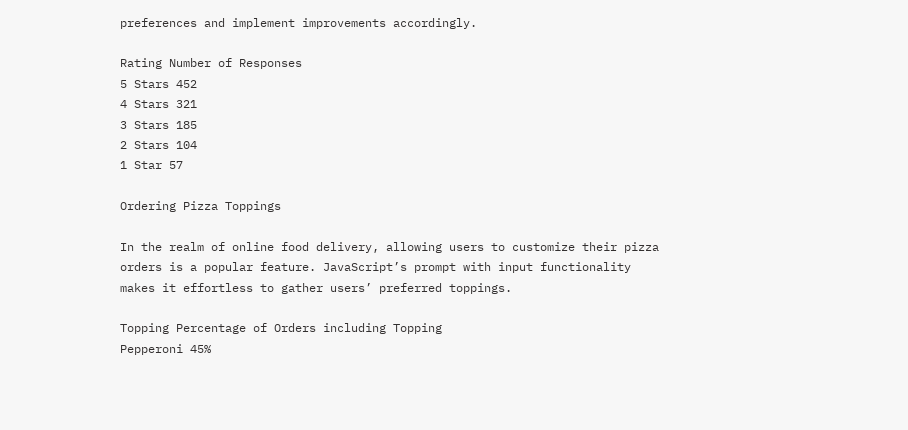preferences and implement improvements accordingly.

Rating Number of Responses
5 Stars 452
4 Stars 321
3 Stars 185
2 Stars 104
1 Star 57

Ordering Pizza Toppings

In the realm of online food delivery, allowing users to customize their pizza orders is a popular feature. JavaScript’s prompt with input functionality makes it effortless to gather users’ preferred toppings.

Topping Percentage of Orders including Topping
Pepperoni 45%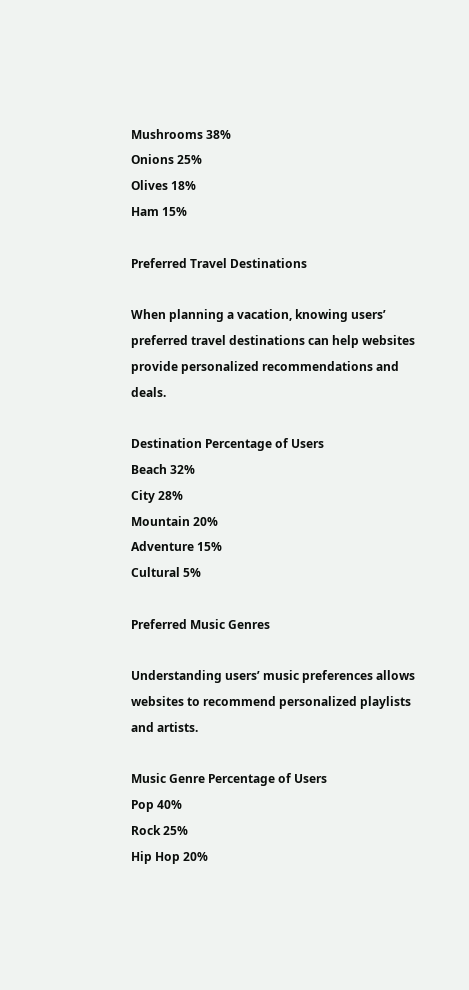Mushrooms 38%
Onions 25%
Olives 18%
Ham 15%

Preferred Travel Destinations

When planning a vacation, knowing users’ preferred travel destinations can help websites provide personalized recommendations and deals.

Destination Percentage of Users
Beach 32%
City 28%
Mountain 20%
Adventure 15%
Cultural 5%

Preferred Music Genres

Understanding users’ music preferences allows websites to recommend personalized playlists and artists.

Music Genre Percentage of Users
Pop 40%
Rock 25%
Hip Hop 20%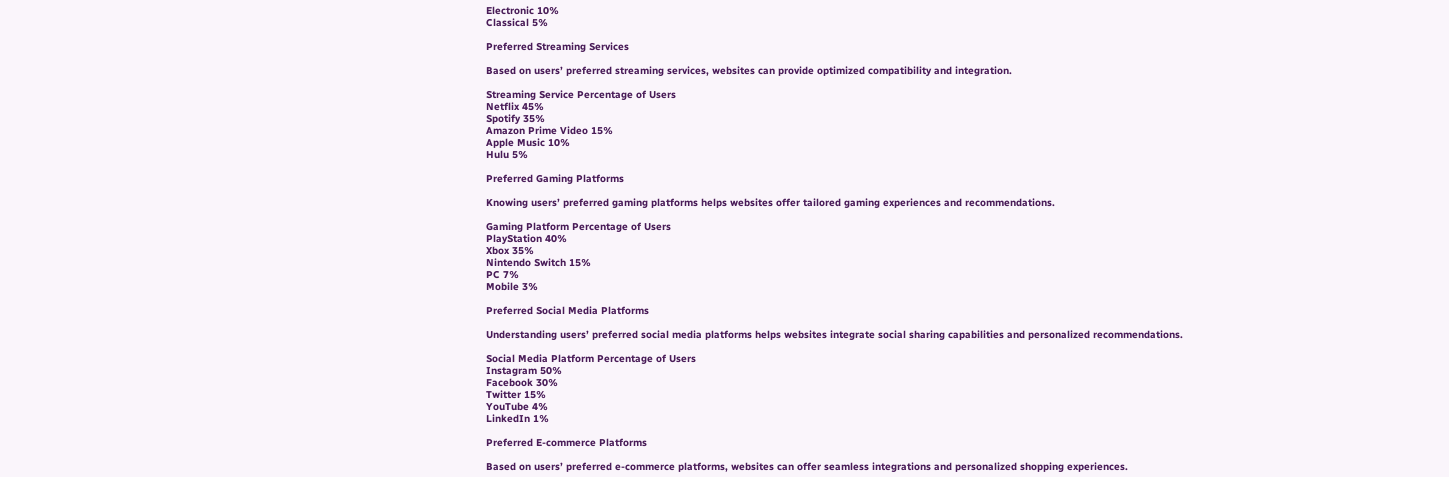Electronic 10%
Classical 5%

Preferred Streaming Services

Based on users’ preferred streaming services, websites can provide optimized compatibility and integration.

Streaming Service Percentage of Users
Netflix 45%
Spotify 35%
Amazon Prime Video 15%
Apple Music 10%
Hulu 5%

Preferred Gaming Platforms

Knowing users’ preferred gaming platforms helps websites offer tailored gaming experiences and recommendations.

Gaming Platform Percentage of Users
PlayStation 40%
Xbox 35%
Nintendo Switch 15%
PC 7%
Mobile 3%

Preferred Social Media Platforms

Understanding users’ preferred social media platforms helps websites integrate social sharing capabilities and personalized recommendations.

Social Media Platform Percentage of Users
Instagram 50%
Facebook 30%
Twitter 15%
YouTube 4%
LinkedIn 1%

Preferred E-commerce Platforms

Based on users’ preferred e-commerce platforms, websites can offer seamless integrations and personalized shopping experiences.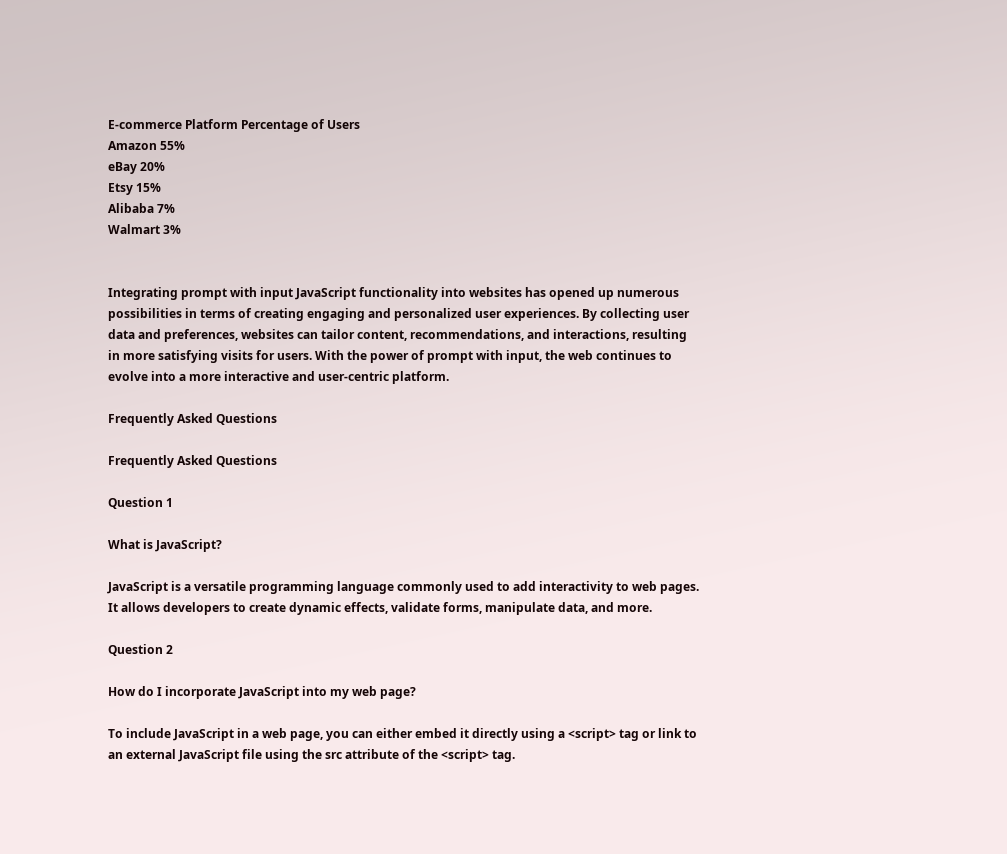E-commerce Platform Percentage of Users
Amazon 55%
eBay 20%
Etsy 15%
Alibaba 7%
Walmart 3%


Integrating prompt with input JavaScript functionality into websites has opened up numerous possibilities in terms of creating engaging and personalized user experiences. By collecting user data and preferences, websites can tailor content, recommendations, and interactions, resulting in more satisfying visits for users. With the power of prompt with input, the web continues to evolve into a more interactive and user-centric platform.

Frequently Asked Questions

Frequently Asked Questions

Question 1

What is JavaScript?

JavaScript is a versatile programming language commonly used to add interactivity to web pages. It allows developers to create dynamic effects, validate forms, manipulate data, and more.

Question 2

How do I incorporate JavaScript into my web page?

To include JavaScript in a web page, you can either embed it directly using a <script> tag or link to an external JavaScript file using the src attribute of the <script> tag.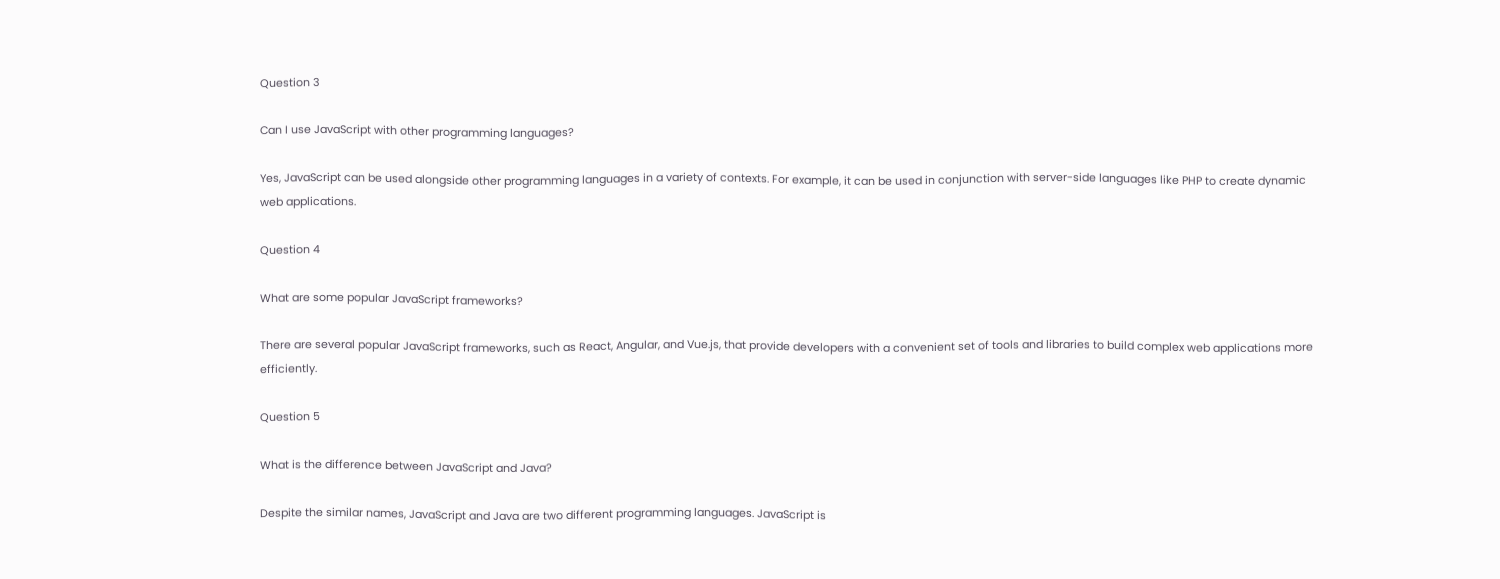Question 3

Can I use JavaScript with other programming languages?

Yes, JavaScript can be used alongside other programming languages in a variety of contexts. For example, it can be used in conjunction with server-side languages like PHP to create dynamic web applications.

Question 4

What are some popular JavaScript frameworks?

There are several popular JavaScript frameworks, such as React, Angular, and Vue.js, that provide developers with a convenient set of tools and libraries to build complex web applications more efficiently.

Question 5

What is the difference between JavaScript and Java?

Despite the similar names, JavaScript and Java are two different programming languages. JavaScript is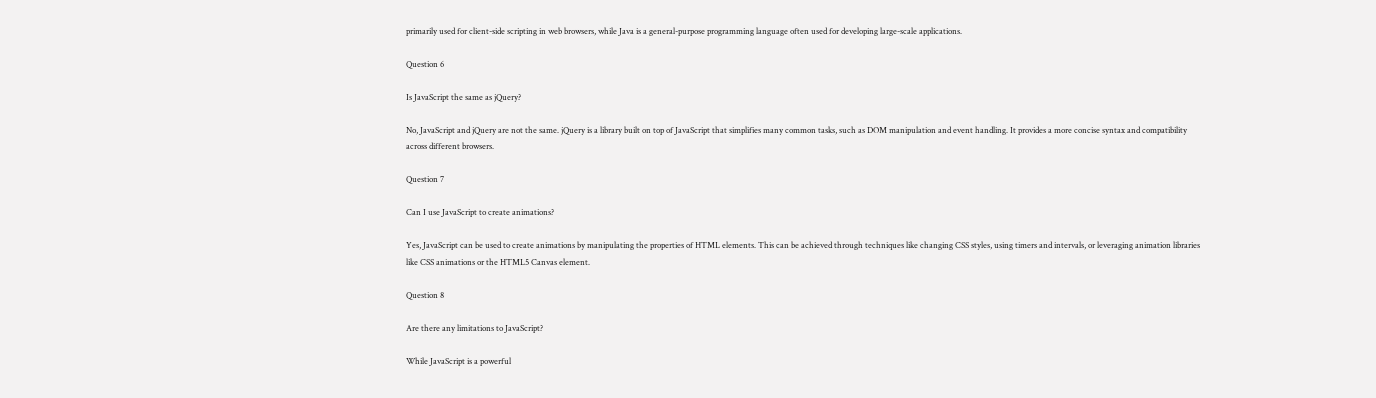primarily used for client-side scripting in web browsers, while Java is a general-purpose programming language often used for developing large-scale applications.

Question 6

Is JavaScript the same as jQuery?

No, JavaScript and jQuery are not the same. jQuery is a library built on top of JavaScript that simplifies many common tasks, such as DOM manipulation and event handling. It provides a more concise syntax and compatibility across different browsers.

Question 7

Can I use JavaScript to create animations?

Yes, JavaScript can be used to create animations by manipulating the properties of HTML elements. This can be achieved through techniques like changing CSS styles, using timers and intervals, or leveraging animation libraries like CSS animations or the HTML5 Canvas element.

Question 8

Are there any limitations to JavaScript?

While JavaScript is a powerful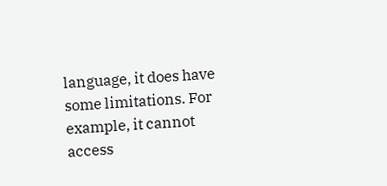language, it does have some limitations. For example, it cannot access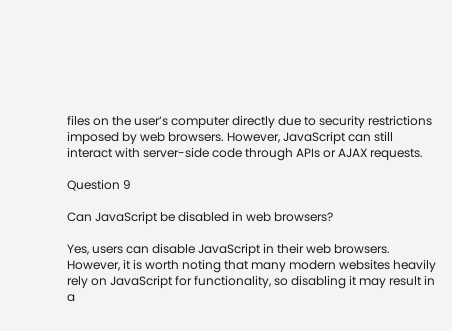files on the user’s computer directly due to security restrictions imposed by web browsers. However, JavaScript can still interact with server-side code through APIs or AJAX requests.

Question 9

Can JavaScript be disabled in web browsers?

Yes, users can disable JavaScript in their web browsers. However, it is worth noting that many modern websites heavily rely on JavaScript for functionality, so disabling it may result in a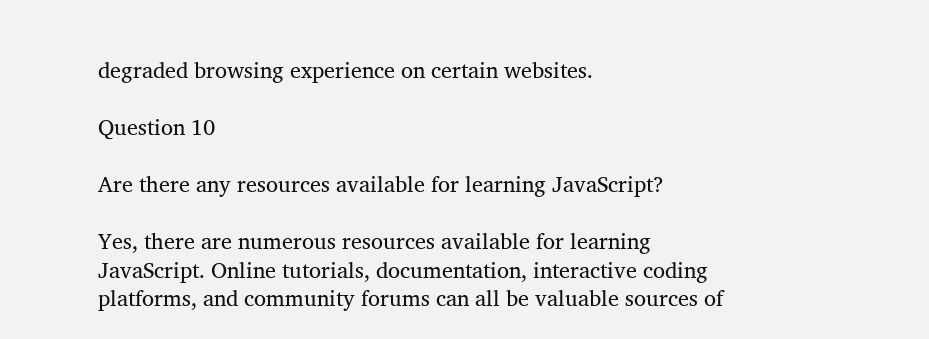degraded browsing experience on certain websites.

Question 10

Are there any resources available for learning JavaScript?

Yes, there are numerous resources available for learning JavaScript. Online tutorials, documentation, interactive coding platforms, and community forums can all be valuable sources of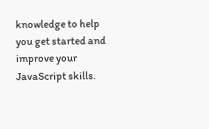knowledge to help you get started and improve your JavaScript skills.